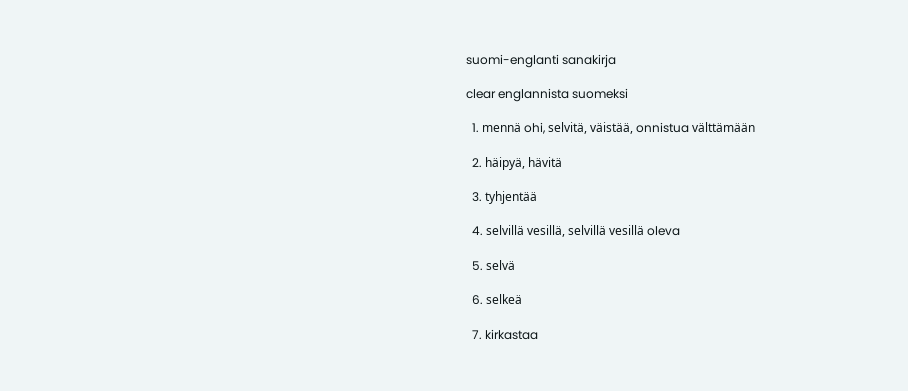suomi-englanti sanakirja

clear englannista suomeksi

  1. mennä ohi, selvitä, väistää, onnistua välttämään

  2. häipyä, hävitä

  3. tyhjentää

  4. selvillä vesillä, selvillä vesillä oleva

  5. selvä

  6. selkeä

  7. kirkastaa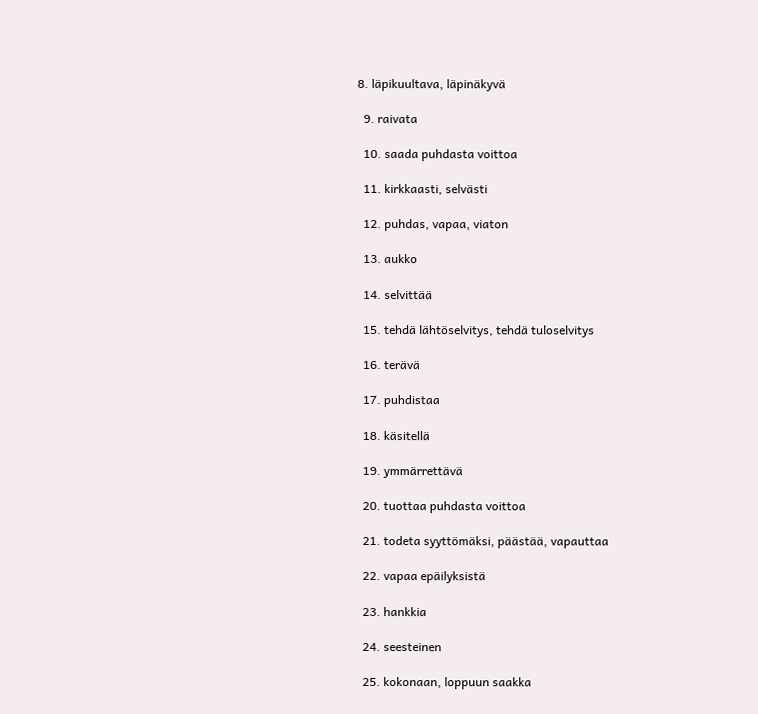8. läpikuultava, läpinäkyvä

  9. raivata

  10. saada puhdasta voittoa

  11. kirkkaasti, selvästi

  12. puhdas, vapaa, viaton

  13. aukko

  14. selvittää

  15. tehdä lähtöselvitys, tehdä tuloselvitys

  16. terävä

  17. puhdistaa

  18. käsitellä

  19. ymmärrettävä

  20. tuottaa puhdasta voittoa

  21. todeta syyttömäksi, päästää, vapauttaa

  22. vapaa epäilyksistä

  23. hankkia

  24. seesteinen

  25. kokonaan, loppuun saakka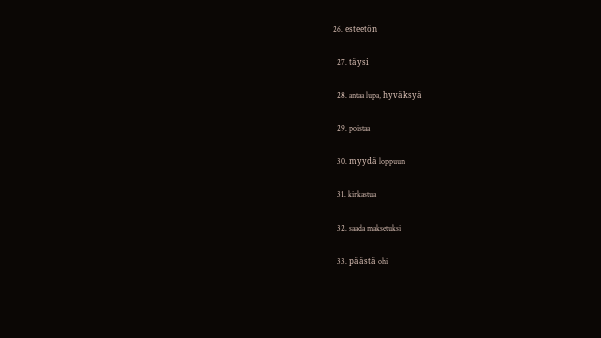26. esteetön

  27. täysi

  28. antaa lupa, hyväksyä

  29. poistaa

  30. myydä loppuun

  31. kirkastua

  32. saada maksetuksi

  33. päästä ohi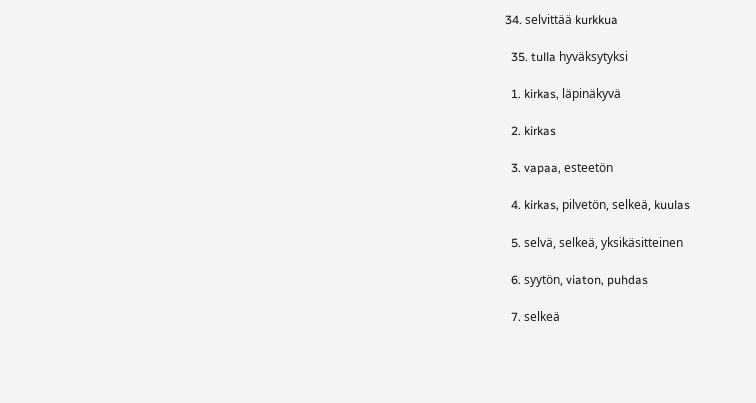34. selvittää kurkkua

  35. tulla hyväksytyksi

  1. kirkas, läpinäkyvä

  2. kirkas

  3. vapaa, esteetön

  4. kirkas, pilvetön, selkeä, kuulas

  5. selvä, selkeä, yksikäsitteinen

  6. syytön, viaton, puhdas

  7. selkeä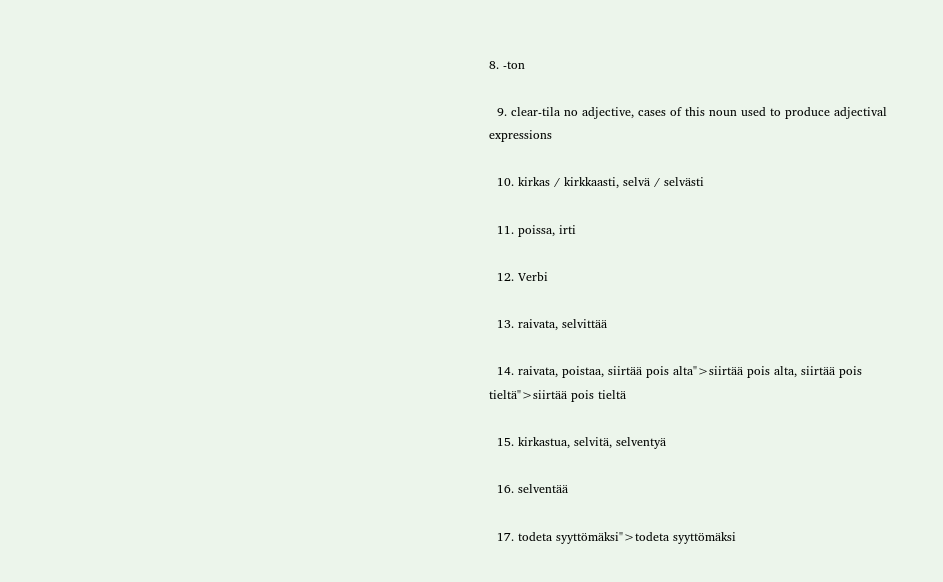8. -ton

  9. clear-tila no adjective, cases of this noun used to produce adjectival expressions

  10. kirkas / kirkkaasti, selvä / selvästi

  11. poissa, irti

  12. Verbi

  13. raivata, selvittää

  14. raivata, poistaa, siirtää pois alta">siirtää pois alta, siirtää pois tieltä">siirtää pois tieltä

  15. kirkastua, selvitä, selventyä

  16. selventää

  17. todeta syyttömäksi">todeta syyttömäksi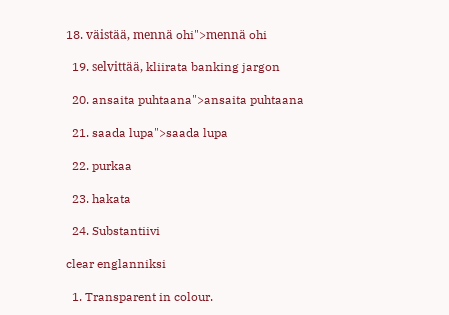18. väistää, mennä ohi">mennä ohi

  19. selvittää, kliirata banking jargon

  20. ansaita puhtaana">ansaita puhtaana

  21. saada lupa">saada lupa

  22. purkaa

  23. hakata

  24. Substantiivi

clear englanniksi

  1. Transparent in colour.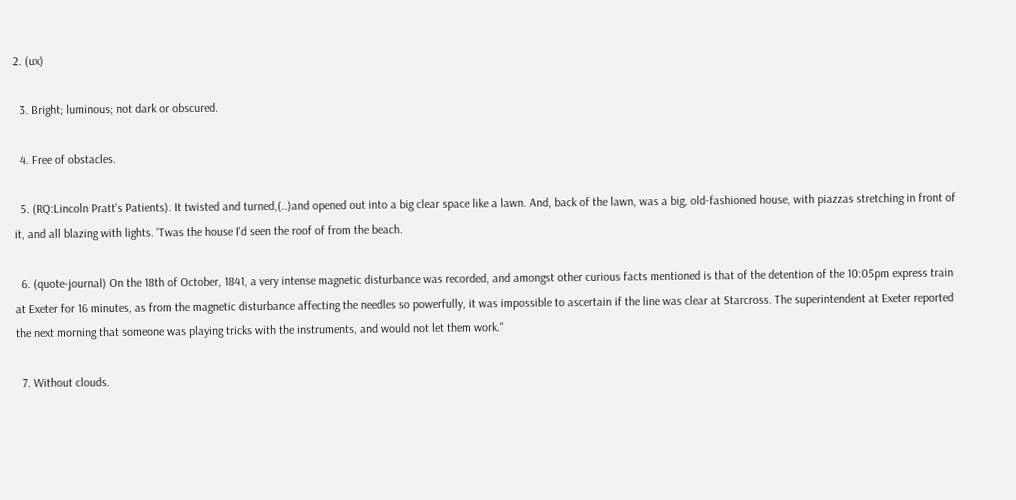2. (ux)

  3. Bright; luminous; not dark or obscured.

  4. Free of obstacles.

  5. (RQ:Lincoln Pratt's Patients). It twisted and turned,(..)and opened out into a big clear space like a lawn. And, back of the lawn, was a big, old-fashioned house, with piazzas stretching in front of it, and all blazing with lights. 'Twas the house I'd seen the roof of from the beach.

  6. (quote-journal) On the 18th of October, 1841, a very intense magnetic disturbance was recorded, and amongst other curious facts mentioned is that of the detention of the 10:05pm express train at Exeter for 16 minutes, as from the magnetic disturbance affecting the needles so powerfully, it was impossible to ascertain if the line was clear at Starcross. The superintendent at Exeter reported the next morning that someone was playing tricks with the instruments, and would not let them work."

  7. Without clouds.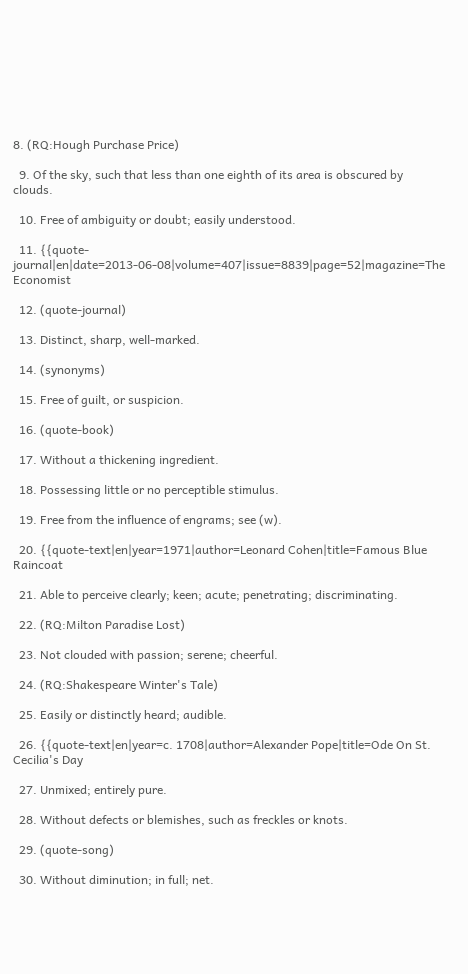8. (RQ:Hough Purchase Price)

  9. Of the sky, such that less than one eighth of its area is obscured by clouds.

  10. Free of ambiguity or doubt; easily understood.

  11. {{quote-journal|en|date=2013-06-08|volume=407|issue=8839|page=52|magazine=The Economist

  12. (quote-journal)

  13. Distinct, sharp, well-marked.

  14. (synonyms)

  15. Free of guilt, or suspicion.

  16. (quote-book)

  17. Without a thickening ingredient.

  18. Possessing little or no perceptible stimulus.

  19. Free from the influence of engrams; see (w).

  20. {{quote-text|en|year=1971|author=Leonard Cohen|title=Famous Blue Raincoat

  21. Able to perceive clearly; keen; acute; penetrating; discriminating.

  22. (RQ:Milton Paradise Lost)

  23. Not clouded with passion; serene; cheerful.

  24. (RQ:Shakespeare Winter's Tale)

  25. Easily or distinctly heard; audible.

  26. {{quote-text|en|year=c. 1708|author=Alexander Pope|title=Ode On St. Cecilia's Day

  27. Unmixed; entirely pure.

  28. Without defects or blemishes, such as freckles or knots.

  29. (quote-song)

  30. Without diminution; in full; net.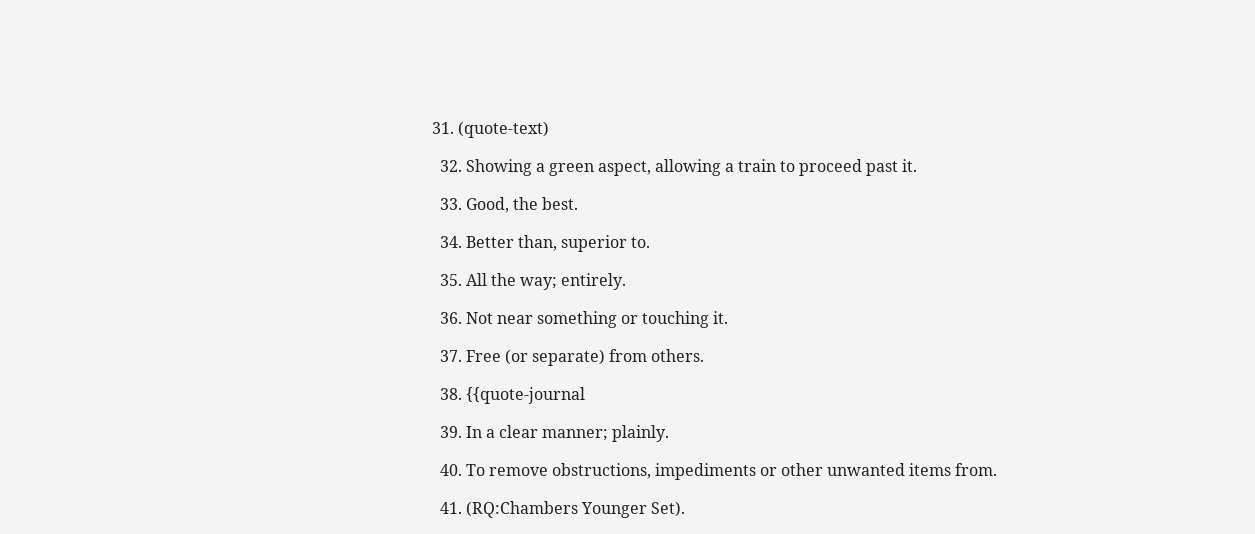31. (quote-text)

  32. Showing a green aspect, allowing a train to proceed past it.

  33. Good, the best.

  34. Better than, superior to.

  35. All the way; entirely.

  36. Not near something or touching it.

  37. Free (or separate) from others.

  38. {{quote-journal

  39. In a clear manner; plainly.

  40. To remove obstructions, impediments or other unwanted items from.

  41. (RQ:Chambers Younger Set).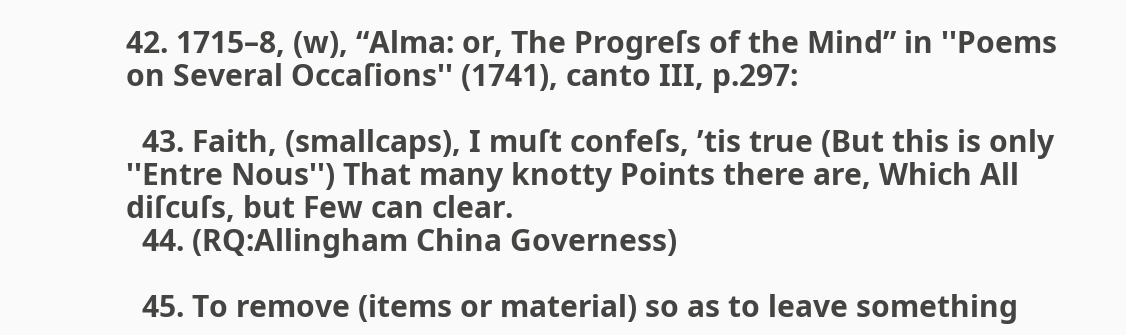42. 1715–8, (w), “Alma: or, The Progreſs of the Mind” in ''Poems on Several Occaſions'' (1741), canto III, p.297:

  43. Faith, (smallcaps), I muſt confeſs, ’tis true (But this is only ''Entre Nous'') That many knotty Points there are, Which All diſcuſs, but Few can clear.
  44. (RQ:Allingham China Governess)

  45. To remove (items or material) so as to leave something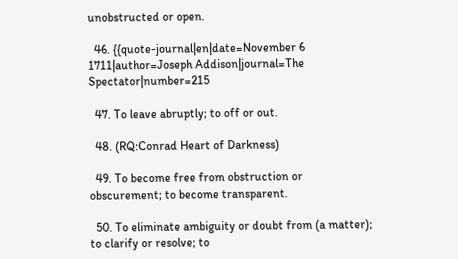unobstructed or open.

  46. {{quote-journal|en|date=November 6 1711|author=Joseph Addison|journal=The Spectator|number=215

  47. To leave abruptly; to off or out.

  48. (RQ:Conrad Heart of Darkness)

  49. To become free from obstruction or obscurement; to become transparent.

  50. To eliminate ambiguity or doubt from (a matter); to clarify or resolve; to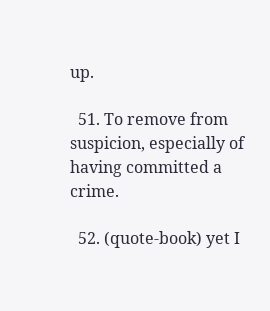up.

  51. To remove from suspicion, especially of having committed a crime.

  52. (quote-book) yet I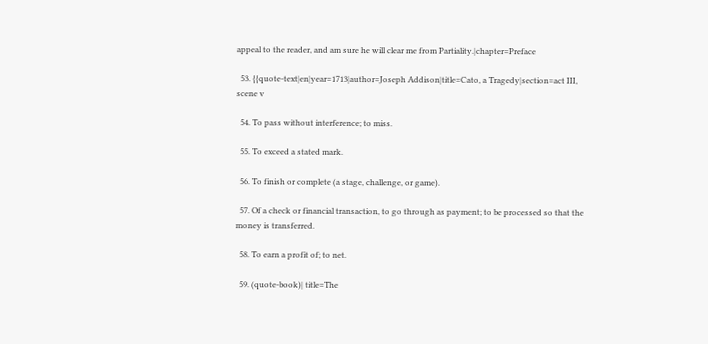appeal to the reader, and am sure he will clear me from Partiality.|chapter=Preface

  53. {{quote-text|en|year=1713|author=Joseph Addison|title=Cato, a Tragedy|section=act III, scene v

  54. To pass without interference; to miss.

  55. To exceed a stated mark.

  56. To finish or complete (a stage, challenge, or game).

  57. Of a check or financial transaction, to go through as payment; to be processed so that the money is transferred.

  58. To earn a profit of; to net.

  59. (quote-book)| title=The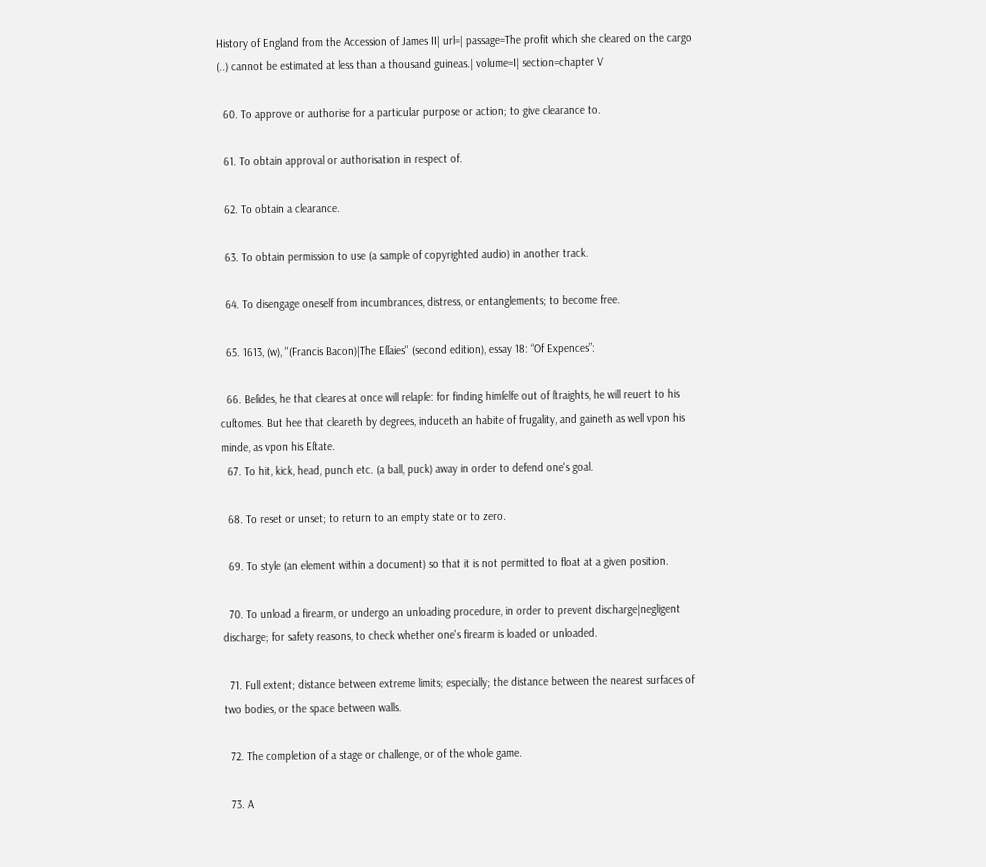History of England from the Accession of James II| url=| passage=The profit which she cleared on the cargo (..) cannot be estimated at less than a thousand guineas.| volume=I| section=chapter V

  60. To approve or authorise for a particular purpose or action; to give clearance to.

  61. To obtain approval or authorisation in respect of.

  62. To obtain a clearance.

  63. To obtain permission to use (a sample of copyrighted audio) in another track.

  64. To disengage oneself from incumbrances, distress, or entanglements; to become free.

  65. 1613, (w), ''(Francis Bacon)|The Eſſaies'' (second edition), essay 18: “Of Expences”:

  66. Beſides, he that cleares at once will relapſe: for finding himſelfe out of ſtraights, he will reuert to his cuſtomes. But hee that cleareth by degrees, induceth an habite of frugality, and gaineth as well vpon his minde, as vpon his Eſtate.
  67. To hit, kick, head, punch etc. (a ball, puck) away in order to defend one's goal.

  68. To reset or unset; to return to an empty state or to zero.

  69. To style (an element within a document) so that it is not permitted to float at a given position.

  70. To unload a firearm, or undergo an unloading procedure, in order to prevent discharge|negligent discharge; for safety reasons, to check whether one's firearm is loaded or unloaded.

  71. Full extent; distance between extreme limits; especially; the distance between the nearest surfaces of two bodies, or the space between walls.

  72. The completion of a stage or challenge, or of the whole game.

  73. A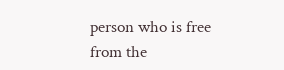person who is free from the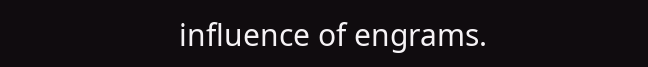influence of engrams.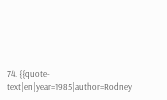74. {{quote-text|en|year=1985|author=Rodney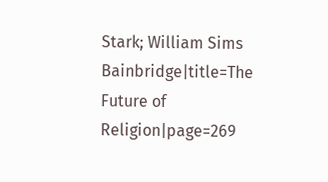Stark; William Sims Bainbridge|title=The Future of Religion|page=269